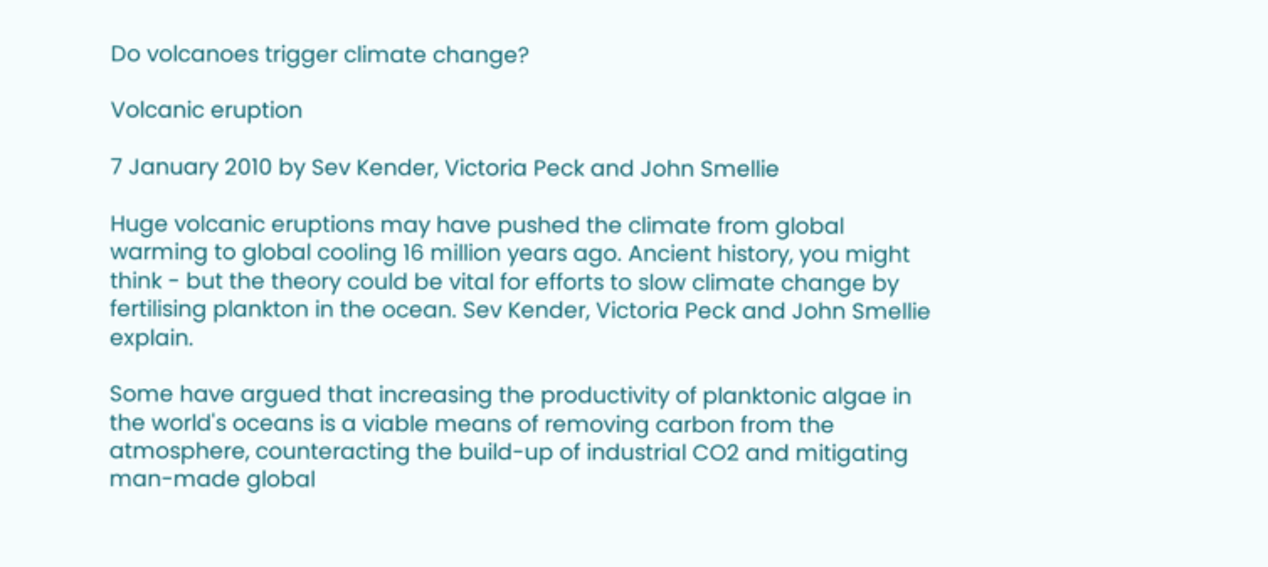Do volcanoes trigger climate change?

Volcanic eruption

7 January 2010 by Sev Kender, Victoria Peck and John Smellie

Huge volcanic eruptions may have pushed the climate from global warming to global cooling 16 million years ago. Ancient history, you might think - but the theory could be vital for efforts to slow climate change by fertilising plankton in the ocean. Sev Kender, Victoria Peck and John Smellie explain.

Some have argued that increasing the productivity of planktonic algae in the world's oceans is a viable means of removing carbon from the atmosphere, counteracting the build-up of industrial CO2 and mitigating man-made global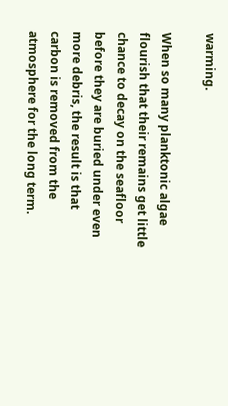warming.

When so many planktonic algae flourish that their remains get little chance to decay on the seafloor before they are buried under even more debris, the result is that carbon is removed from the atmosphere for the long term.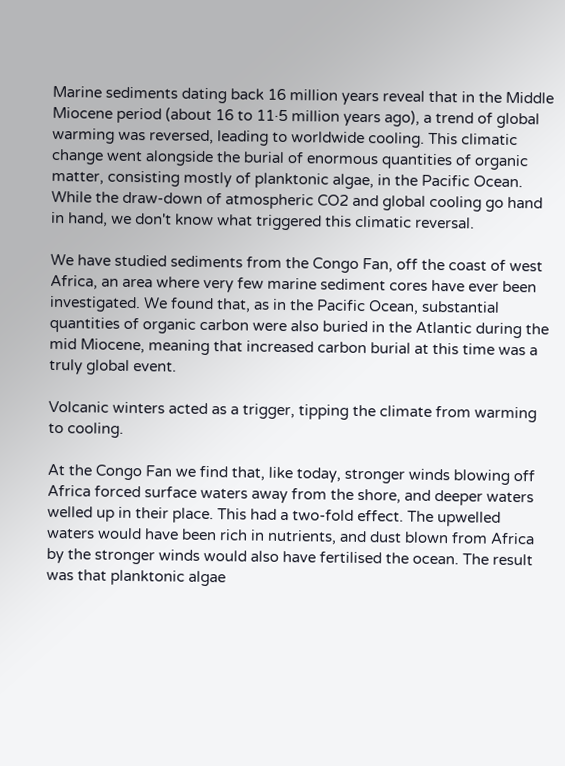Marine sediments dating back 16 million years reveal that in the Middle Miocene period (about 16 to 11·5 million years ago), a trend of global warming was reversed, leading to worldwide cooling. This climatic change went alongside the burial of enormous quantities of organic matter, consisting mostly of planktonic algae, in the Pacific Ocean. While the draw-down of atmospheric CO2 and global cooling go hand in hand, we don't know what triggered this climatic reversal.

We have studied sediments from the Congo Fan, off the coast of west Africa, an area where very few marine sediment cores have ever been investigated. We found that, as in the Pacific Ocean, substantial quantities of organic carbon were also buried in the Atlantic during the mid Miocene, meaning that increased carbon burial at this time was a truly global event.

Volcanic winters acted as a trigger, tipping the climate from warming to cooling.

At the Congo Fan we find that, like today, stronger winds blowing off Africa forced surface waters away from the shore, and deeper waters welled up in their place. This had a two-fold effect. The upwelled waters would have been rich in nutrients, and dust blown from Africa by the stronger winds would also have fertilised the ocean. The result was that planktonic algae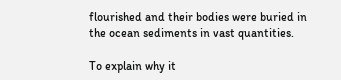flourished and their bodies were buried in the ocean sediments in vast quantities.

To explain why it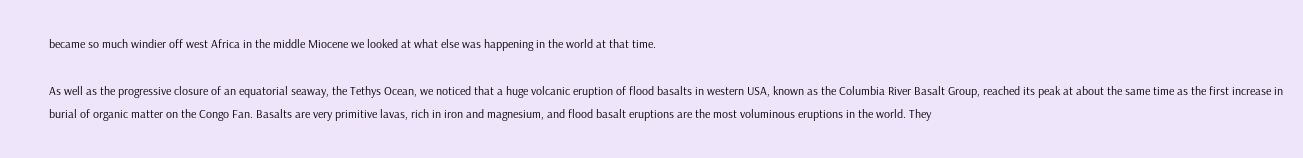became so much windier off west Africa in the middle Miocene we looked at what else was happening in the world at that time.

As well as the progressive closure of an equatorial seaway, the Tethys Ocean, we noticed that a huge volcanic eruption of flood basalts in western USA, known as the Columbia River Basalt Group, reached its peak at about the same time as the first increase in burial of organic matter on the Congo Fan. Basalts are very primitive lavas, rich in iron and magnesium, and flood basalt eruptions are the most voluminous eruptions in the world. They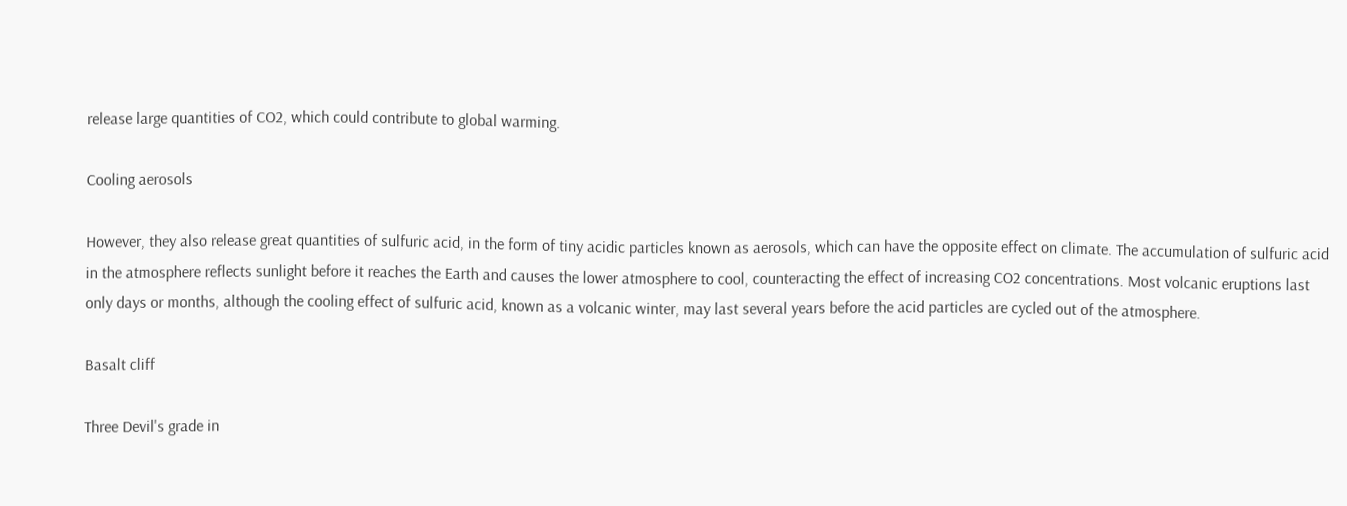release large quantities of CO2, which could contribute to global warming.

Cooling aerosols

However, they also release great quantities of sulfuric acid, in the form of tiny acidic particles known as aerosols, which can have the opposite effect on climate. The accumulation of sulfuric acid in the atmosphere reflects sunlight before it reaches the Earth and causes the lower atmosphere to cool, counteracting the effect of increasing CO2 concentrations. Most volcanic eruptions last only days or months, although the cooling effect of sulfuric acid, known as a volcanic winter, may last several years before the acid particles are cycled out of the atmosphere.

Basalt cliff

Three Devil's grade in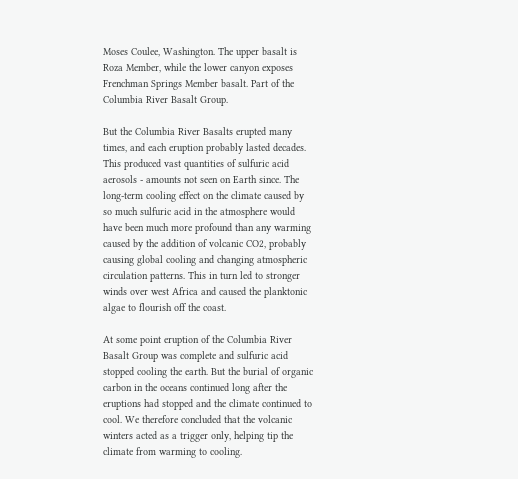Moses Coulee, Washington. The upper basalt is Roza Member, while the lower canyon exposes Frenchman Springs Member basalt. Part of the Columbia River Basalt Group.

But the Columbia River Basalts erupted many times, and each eruption probably lasted decades. This produced vast quantities of sulfuric acid aerosols - amounts not seen on Earth since. The long-term cooling effect on the climate caused by so much sulfuric acid in the atmosphere would have been much more profound than any warming caused by the addition of volcanic CO2, probably causing global cooling and changing atmospheric circulation patterns. This in turn led to stronger winds over west Africa and caused the planktonic algae to flourish off the coast.

At some point eruption of the Columbia River Basalt Group was complete and sulfuric acid stopped cooling the earth. But the burial of organic carbon in the oceans continued long after the eruptions had stopped and the climate continued to cool. We therefore concluded that the volcanic winters acted as a trigger only, helping tip the climate from warming to cooling.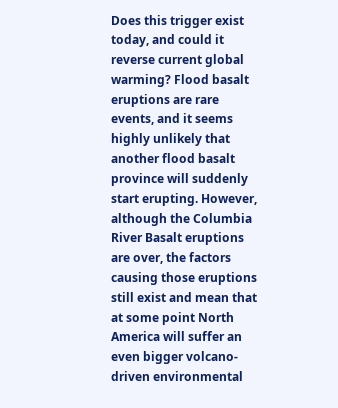Does this trigger exist today, and could it reverse current global warming? Flood basalt eruptions are rare events, and it seems highly unlikely that another flood basalt province will suddenly start erupting. However, although the Columbia River Basalt eruptions are over, the factors causing those eruptions still exist and mean that at some point North America will suffer an even bigger volcano-driven environmental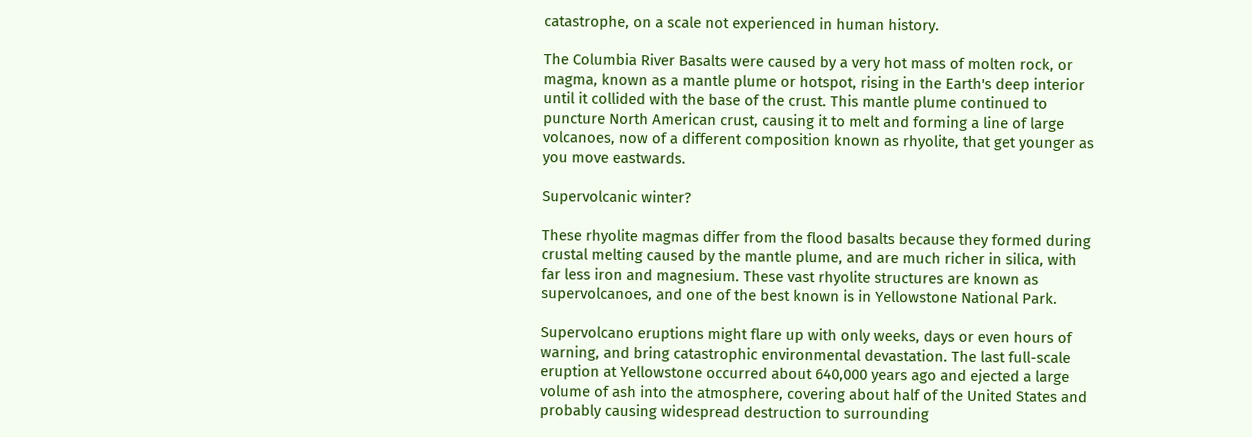catastrophe, on a scale not experienced in human history.

The Columbia River Basalts were caused by a very hot mass of molten rock, or magma, known as a mantle plume or hotspot, rising in the Earth's deep interior until it collided with the base of the crust. This mantle plume continued to puncture North American crust, causing it to melt and forming a line of large volcanoes, now of a different composition known as rhyolite, that get younger as you move eastwards.

Supervolcanic winter?

These rhyolite magmas differ from the flood basalts because they formed during crustal melting caused by the mantle plume, and are much richer in silica, with far less iron and magnesium. These vast rhyolite structures are known as supervolcanoes, and one of the best known is in Yellowstone National Park.

Supervolcano eruptions might flare up with only weeks, days or even hours of warning, and bring catastrophic environmental devastation. The last full-scale eruption at Yellowstone occurred about 640,000 years ago and ejected a large volume of ash into the atmosphere, covering about half of the United States and probably causing widespread destruction to surrounding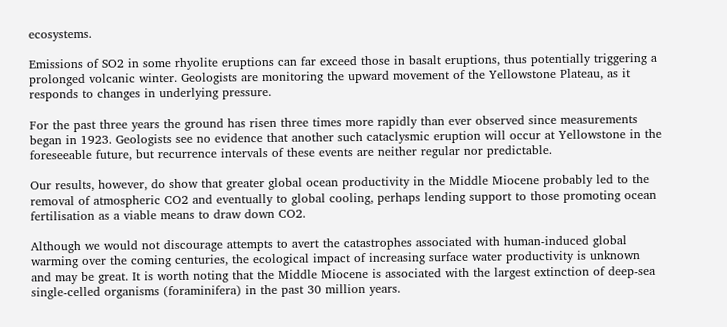ecosystems.

Emissions of SO2 in some rhyolite eruptions can far exceed those in basalt eruptions, thus potentially triggering a prolonged volcanic winter. Geologists are monitoring the upward movement of the Yellowstone Plateau, as it responds to changes in underlying pressure.

For the past three years the ground has risen three times more rapidly than ever observed since measurements began in 1923. Geologists see no evidence that another such cataclysmic eruption will occur at Yellowstone in the foreseeable future, but recurrence intervals of these events are neither regular nor predictable.

Our results, however, do show that greater global ocean productivity in the Middle Miocene probably led to the removal of atmospheric CO2 and eventually to global cooling, perhaps lending support to those promoting ocean fertilisation as a viable means to draw down CO2.

Although we would not discourage attempts to avert the catastrophes associated with human-induced global warming over the coming centuries, the ecological impact of increasing surface water productivity is unknown and may be great. It is worth noting that the Middle Miocene is associated with the largest extinction of deep-sea single-celled organisms (foraminifera) in the past 30 million years.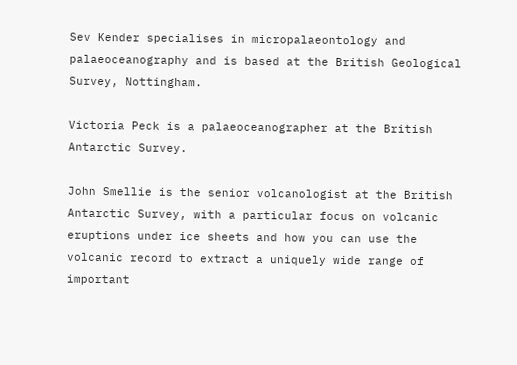Sev Kender specialises in micropalaeontology and palaeoceanography and is based at the British Geological Survey, Nottingham.

Victoria Peck is a palaeoceanographer at the British Antarctic Survey.

John Smellie is the senior volcanologist at the British Antarctic Survey, with a particular focus on volcanic eruptions under ice sheets and how you can use the volcanic record to extract a uniquely wide range of important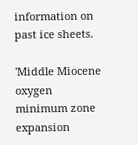information on past ice sheets.

'Middle Miocene oxygen minimum zone expansion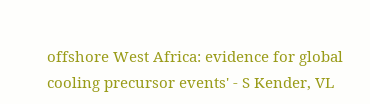offshore West Africa: evidence for global cooling precursor events' - S Kender, VL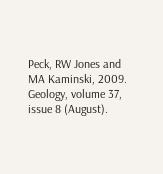Peck, RW Jones and MA Kaminski, 2009. Geology, volume 37, issue 8 (August).